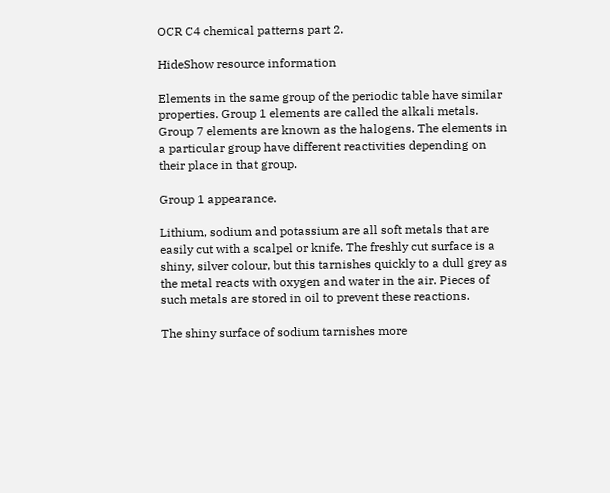OCR C4 chemical patterns part 2.

HideShow resource information

Elements in the same group of the periodic table have similar properties. Group 1 elements are called the alkali metals. Group 7 elements are known as the halogens. The elements in a particular group have different reactivities depending on their place in that group.

Group 1 appearance.

Lithium, sodium and potassium are all soft metals that are easily cut with a scalpel or knife. The freshly cut surface is a shiny, silver colour, but this tarnishes quickly to a dull grey as the metal reacts with oxygen and water in the air. Pieces of such metals are stored in oil to prevent these reactions.

The shiny surface of sodium tarnishes more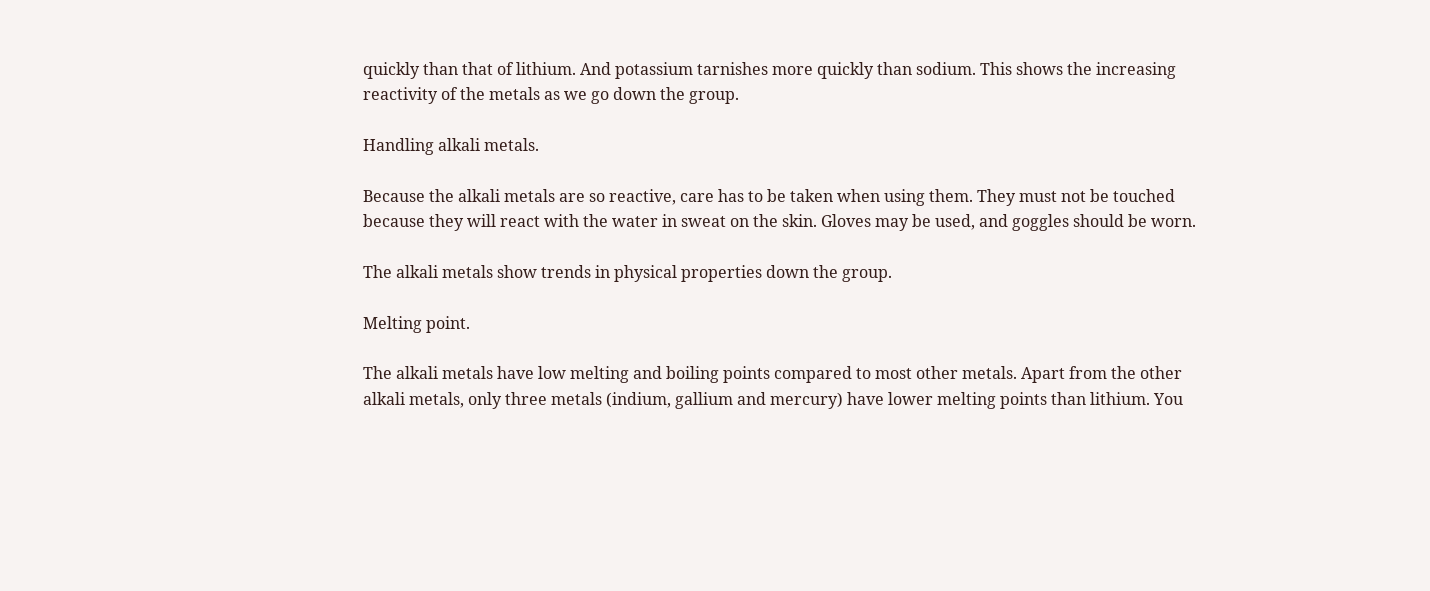quickly than that of lithium. And potassium tarnishes more quickly than sodium. This shows the increasing reactivity of the metals as we go down the group.

Handling alkali metals.

Because the alkali metals are so reactive, care has to be taken when using them. They must not be touched because they will react with the water in sweat on the skin. Gloves may be used, and goggles should be worn.

The alkali metals show trends in physical properties down the group.

Melting point.

The alkali metals have low melting and boiling points compared to most other metals. Apart from the other alkali metals, only three metals (indium, gallium and mercury) have lower melting points than lithium. You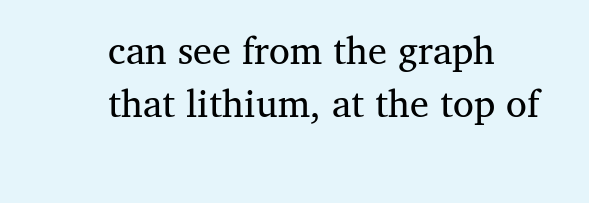can see from the graph that lithium, at the top of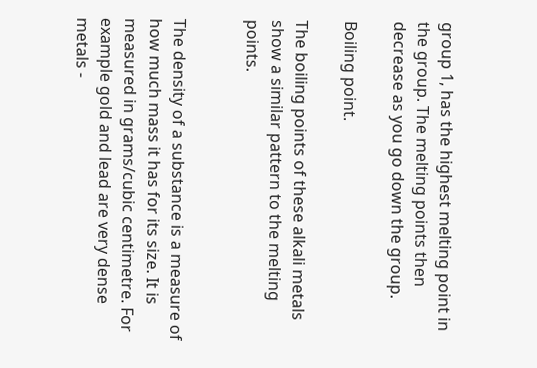group 1, has the highest melting point in the group. The melting points then decrease as you go down the group.

Boiling point.

The boiling points of these alkali metals show a similar pattern to the melting points.


The density of a substance is a measure of how much mass it has for its size. It is measured in grams/cubic centimetre. For example gold and lead are very dense metals -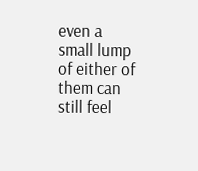even a small lump of either of them can still feel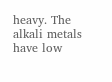heavy. The alkali metals have low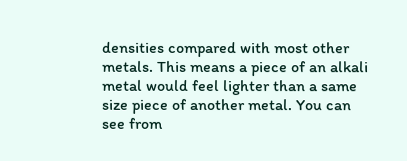densities compared with most other metals. This means a piece of an alkali metal would feel lighter than a same size piece of another metal. You can see from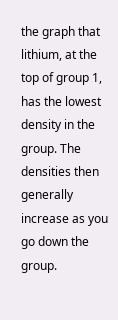the graph that lithium, at the top of group 1, has the lowest density in the group. The densities then generally increase as you go down the group.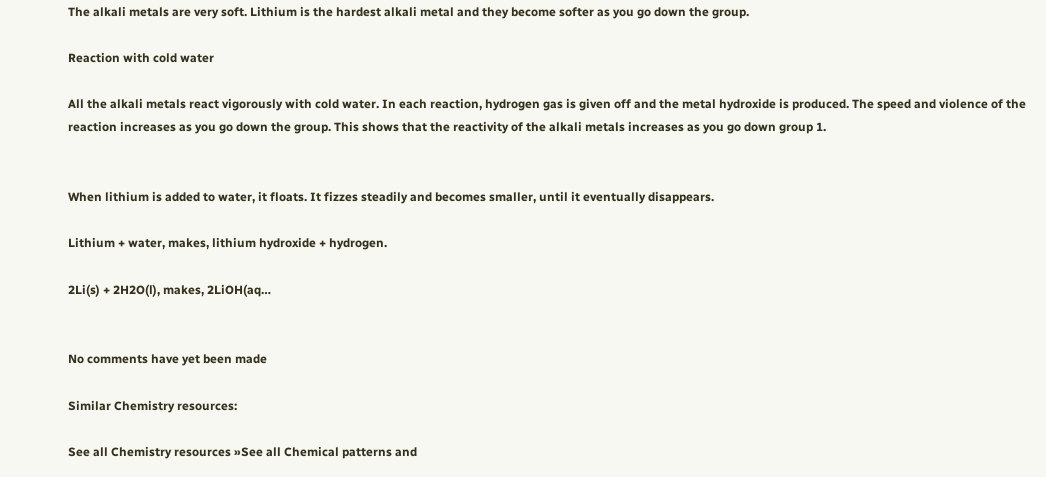The alkali metals are very soft. Lithium is the hardest alkali metal and they become softer as you go down the group.

Reaction with cold water

All the alkali metals react vigorously with cold water. In each reaction, hydrogen gas is given off and the metal hydroxide is produced. The speed and violence of the reaction increases as you go down the group. This shows that the reactivity of the alkali metals increases as you go down group 1.


When lithium is added to water, it floats. It fizzes steadily and becomes smaller, until it eventually disappears.

Lithium + water, makes, lithium hydroxide + hydrogen.

2Li(s) + 2H2O(l), makes, 2LiOH(aq…


No comments have yet been made

Similar Chemistry resources:

See all Chemistry resources »See all Chemical patterns and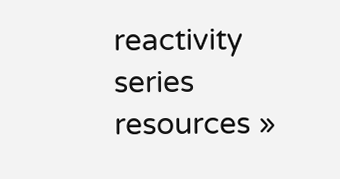reactivity series resources »